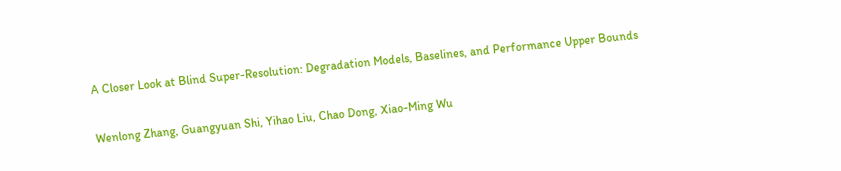A Closer Look at Blind Super-Resolution: Degradation Models, Baselines, and Performance Upper Bounds

Wenlong Zhang, Guangyuan Shi, Yihao Liu, Chao Dong, Xiao-Ming Wu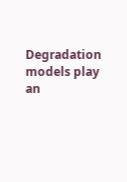Degradation models play an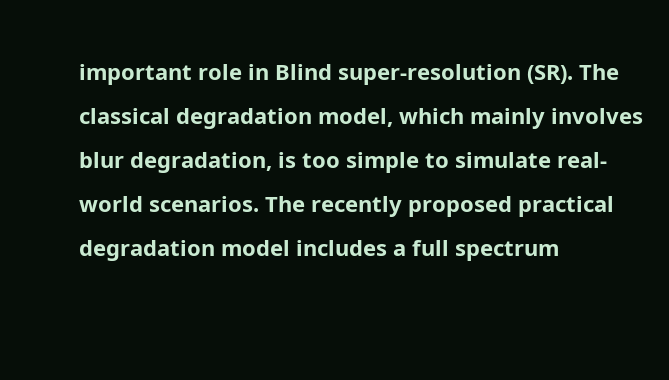important role in Blind super-resolution (SR). The classical degradation model, which mainly involves blur degradation, is too simple to simulate real-world scenarios. The recently proposed practical degradation model includes a full spectrum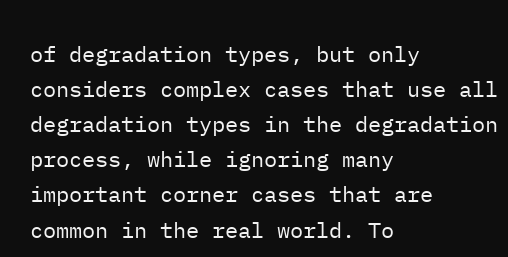of degradation types, but only considers complex cases that use all degradation types in the degradation process, while ignoring many important corner cases that are common in the real world. To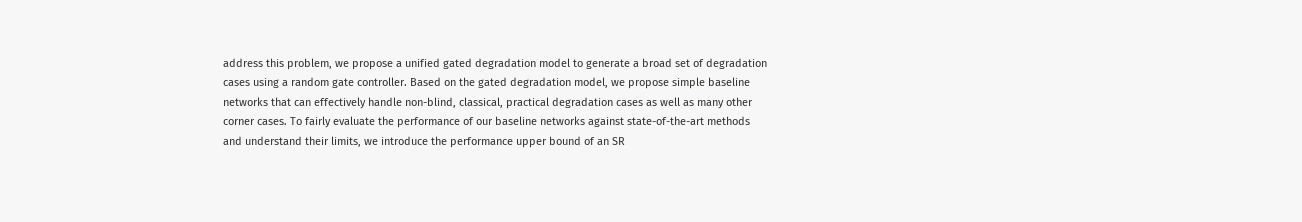address this problem, we propose a unified gated degradation model to generate a broad set of degradation cases using a random gate controller. Based on the gated degradation model, we propose simple baseline networks that can effectively handle non-blind, classical, practical degradation cases as well as many other corner cases. To fairly evaluate the performance of our baseline networks against state-of-the-art methods and understand their limits, we introduce the performance upper bound of an SR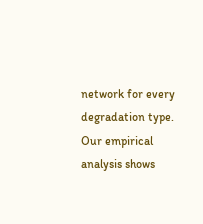network for every degradation type. Our empirical analysis shows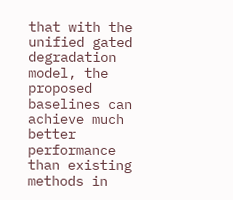that with the unified gated degradation model, the proposed baselines can achieve much better performance than existing methods in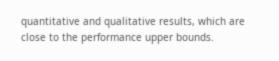quantitative and qualitative results, which are close to the performance upper bounds.